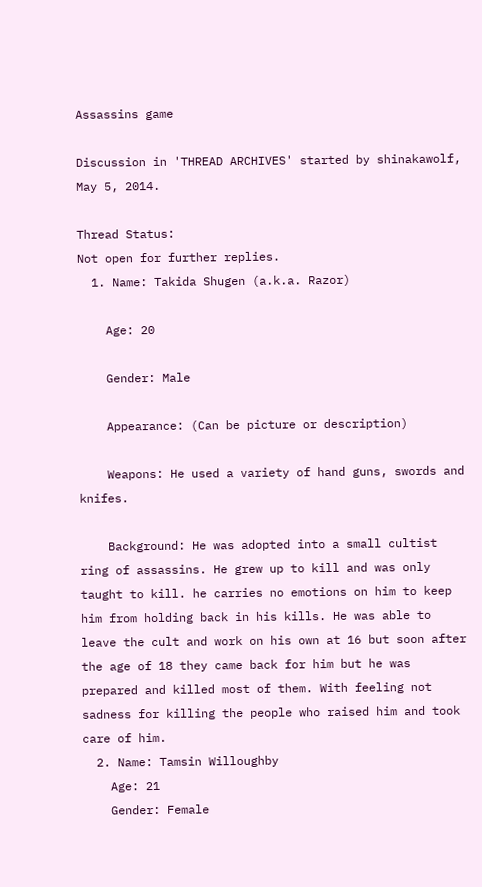Assassins game

Discussion in 'THREAD ARCHIVES' started by shinakawolf, May 5, 2014.

Thread Status:
Not open for further replies.
  1. Name: Takida Shugen (a.k.a. Razor)

    Age: 20

    Gender: Male

    Appearance: (Can be picture or description)

    Weapons: He used a variety of hand guns, swords and knifes.

    Background: He was adopted into a small cultist ring of assassins. He grew up to kill and was only taught to kill. he carries no emotions on him to keep him from holding back in his kills. He was able to leave the cult and work on his own at 16 but soon after the age of 18 they came back for him but he was prepared and killed most of them. With feeling not sadness for killing the people who raised him and took care of him.
  2. Name: Tamsin Willoughby
    Age: 21
    Gender: Female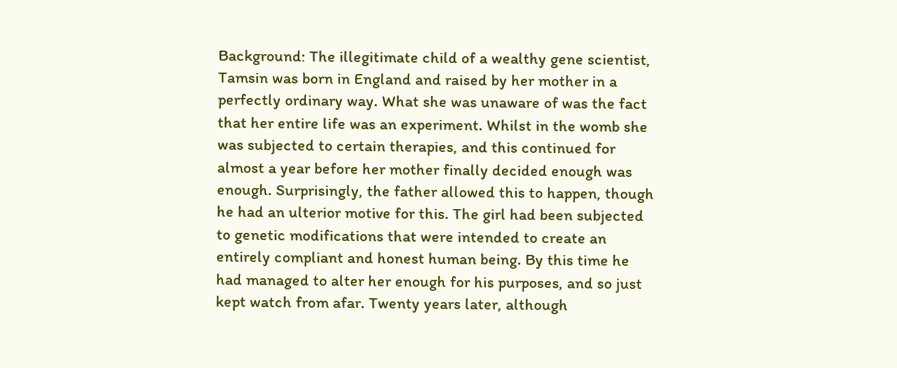Background: The illegitimate child of a wealthy gene scientist, Tamsin was born in England and raised by her mother in a perfectly ordinary way. What she was unaware of was the fact that her entire life was an experiment. Whilst in the womb she was subjected to certain therapies, and this continued for almost a year before her mother finally decided enough was enough. Surprisingly, the father allowed this to happen, though he had an ulterior motive for this. The girl had been subjected to genetic modifications that were intended to create an entirely compliant and honest human being. By this time he had managed to alter her enough for his purposes, and so just kept watch from afar. Twenty years later, although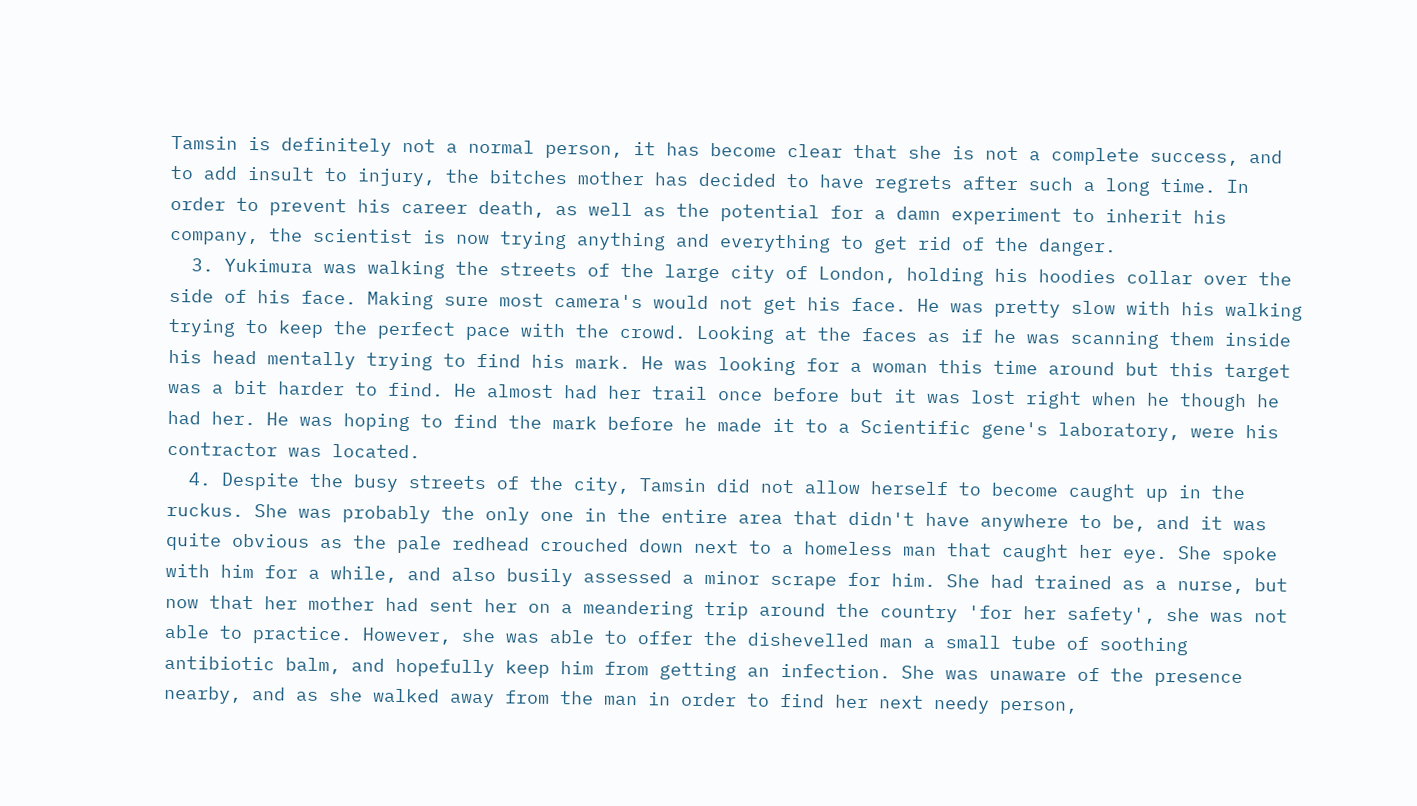Tamsin is definitely not a normal person, it has become clear that she is not a complete success, and to add insult to injury, the bitches mother has decided to have regrets after such a long time. In order to prevent his career death, as well as the potential for a damn experiment to inherit his company, the scientist is now trying anything and everything to get rid of the danger.
  3. Yukimura was walking the streets of the large city of London, holding his hoodies collar over the side of his face. Making sure most camera's would not get his face. He was pretty slow with his walking trying to keep the perfect pace with the crowd. Looking at the faces as if he was scanning them inside his head mentally trying to find his mark. He was looking for a woman this time around but this target was a bit harder to find. He almost had her trail once before but it was lost right when he though he had her. He was hoping to find the mark before he made it to a Scientific gene's laboratory, were his contractor was located.
  4. Despite the busy streets of the city, Tamsin did not allow herself to become caught up in the ruckus. She was probably the only one in the entire area that didn't have anywhere to be, and it was quite obvious as the pale redhead crouched down next to a homeless man that caught her eye. She spoke with him for a while, and also busily assessed a minor scrape for him. She had trained as a nurse, but now that her mother had sent her on a meandering trip around the country 'for her safety', she was not able to practice. However, she was able to offer the dishevelled man a small tube of soothing antibiotic balm, and hopefully keep him from getting an infection. She was unaware of the presence nearby, and as she walked away from the man in order to find her next needy person,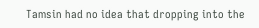Tamsin had no idea that dropping into the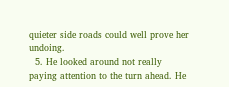quieter side roads could well prove her undoing.
  5. He looked around not really paying attention to the turn ahead. He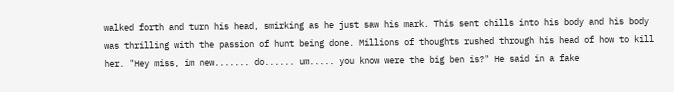walked forth and turn his head, smirking as he just saw his mark. This sent chills into his body and his body was thrilling with the passion of hunt being done. Millions of thoughts rushed through his head of how to kill her. "Hey miss, im new....... do...... um..... you know were the big ben is?" He said in a fake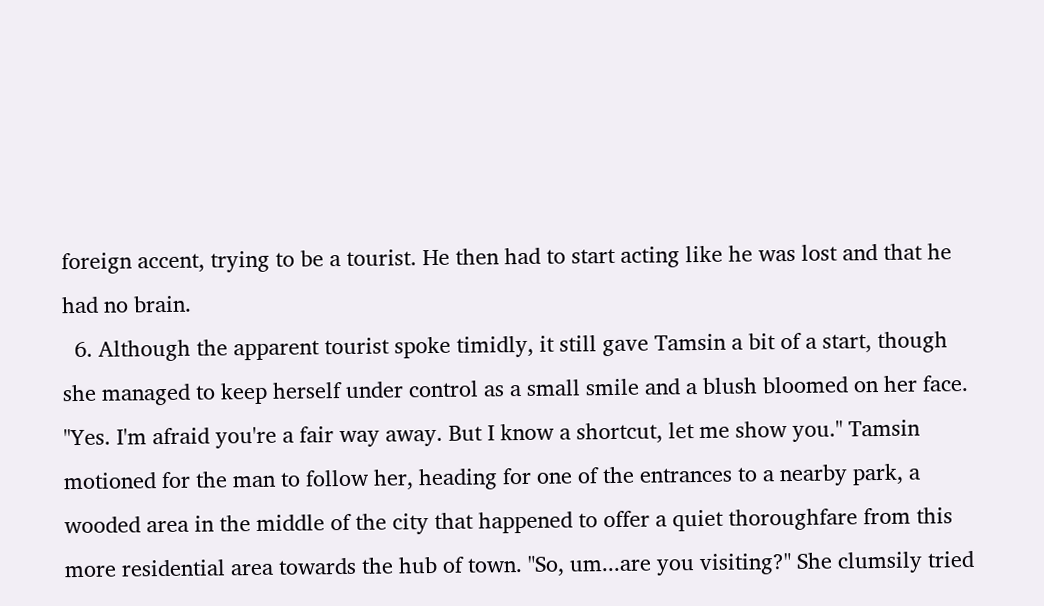foreign accent, trying to be a tourist. He then had to start acting like he was lost and that he had no brain.
  6. Although the apparent tourist spoke timidly, it still gave Tamsin a bit of a start, though she managed to keep herself under control as a small smile and a blush bloomed on her face. "Yes. I'm afraid you're a fair way away. But I know a shortcut, let me show you." Tamsin motioned for the man to follow her, heading for one of the entrances to a nearby park, a wooded area in the middle of the city that happened to offer a quiet thoroughfare from this more residential area towards the hub of town. "So, um...are you visiting?" She clumsily tried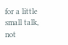for a little small talk, not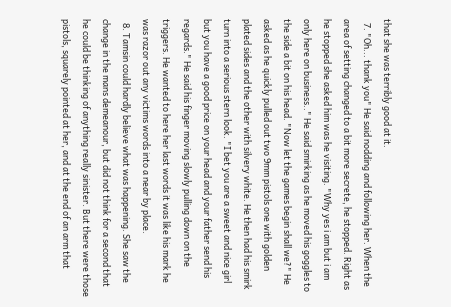that she was terribly good at it.
  7. "Oh... thank you" He said nodding and following her. When the area of setting changed to a bit more secrete, he stopped. Right as he stopped she asked him was he visiting. "Why yes i am but i am only here on business.." He said smirking as he moved his goggles to the side a bit on his head. "Now let the games begin shall we?" He asked as he quickly pulled out two 9mm pistols one with golden plated sides and the other with silvery white. He then had his smirk turn into a serious stern look. "I bet you are a sweet and nice girl but you have a good price on your head and your father send his regards." He said his finger moving slowly pulling down on the triggers. He wanted to here her last words it was like his mark he was razor out any victims words into a near by place.
  8. Tamsin could hardly believe what was happening. She saw the change in the mans demeanour, but did not think for a second that he could be thinking of anything really sinister. But there were those pistols, squarely pointed at her, and at the end of an arm that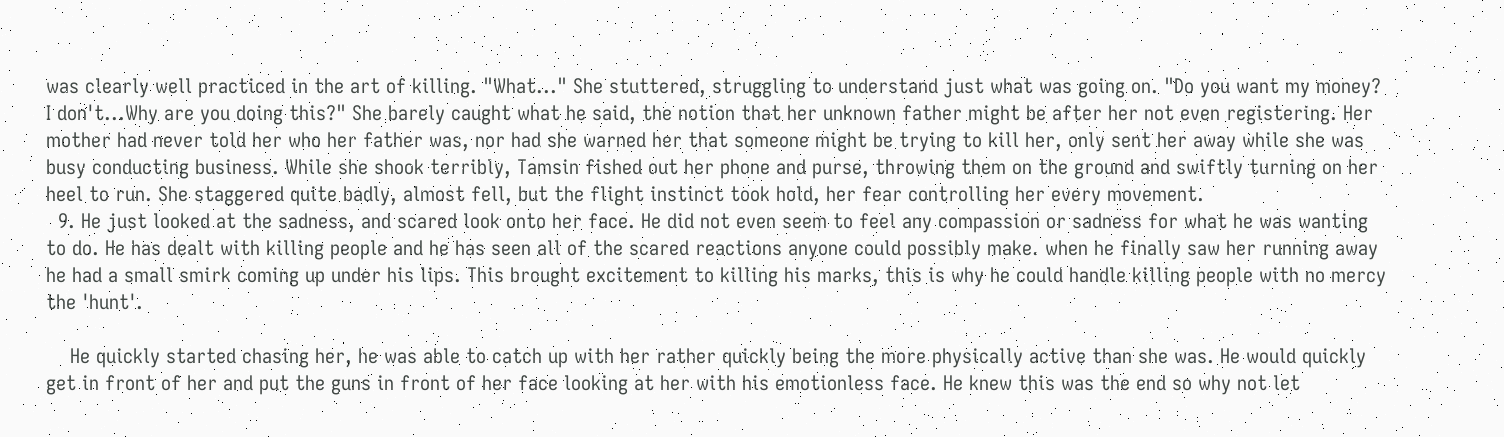was clearly well practiced in the art of killing. "What..." She stuttered, struggling to understand just what was going on. "Do you want my money? I don't...Why are you doing this?" She barely caught what he said, the notion that her unknown father might be after her not even registering. Her mother had never told her who her father was, nor had she warned her that someone might be trying to kill her, only sent her away while she was busy conducting business. While she shook terribly, Tamsin fished out her phone and purse, throwing them on the ground and swiftly turning on her heel to run. She staggered quite badly, almost fell, but the flight instinct took hold, her fear controlling her every movement.
  9. He just looked at the sadness, and scared look onto her face. He did not even seem to feel any compassion or sadness for what he was wanting to do. He has dealt with killing people and he has seen all of the scared reactions anyone could possibly make. when he finally saw her running away he had a small smirk coming up under his lips. This brought excitement to killing his marks, this is why he could handle killing people with no mercy the 'hunt'.

    He quickly started chasing her, he was able to catch up with her rather quickly being the more physically active than she was. He would quickly get in front of her and put the guns in front of her face looking at her with his emotionless face. He knew this was the end so why not let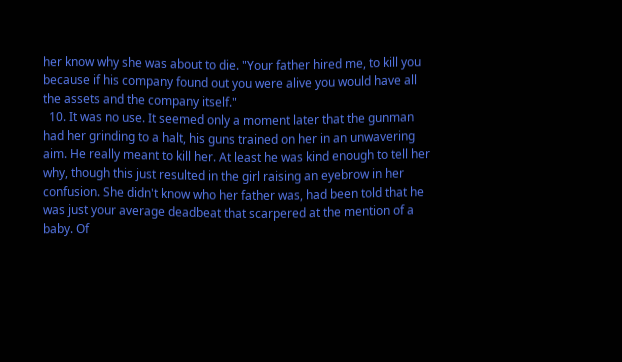her know why she was about to die. "Your father hired me, to kill you because if his company found out you were alive you would have all the assets and the company itself."
  10. It was no use. It seemed only a moment later that the gunman had her grinding to a halt, his guns trained on her in an unwavering aim. He really meant to kill her. At least he was kind enough to tell her why, though this just resulted in the girl raising an eyebrow in her confusion. She didn't know who her father was, had been told that he was just your average deadbeat that scarpered at the mention of a baby. Of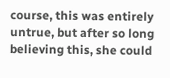course, this was entirely untrue, but after so long believing this, she could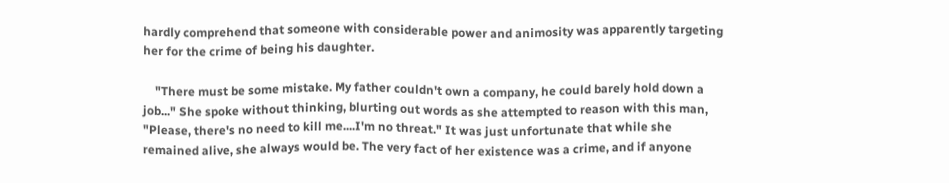hardly comprehend that someone with considerable power and animosity was apparently targeting her for the crime of being his daughter.

    "There must be some mistake. My father couldn't own a company, he could barely hold down a job..." She spoke without thinking, blurting out words as she attempted to reason with this man, "Please, there's no need to kill me....I'm no threat." It was just unfortunate that while she remained alive, she always would be. The very fact of her existence was a crime, and if anyone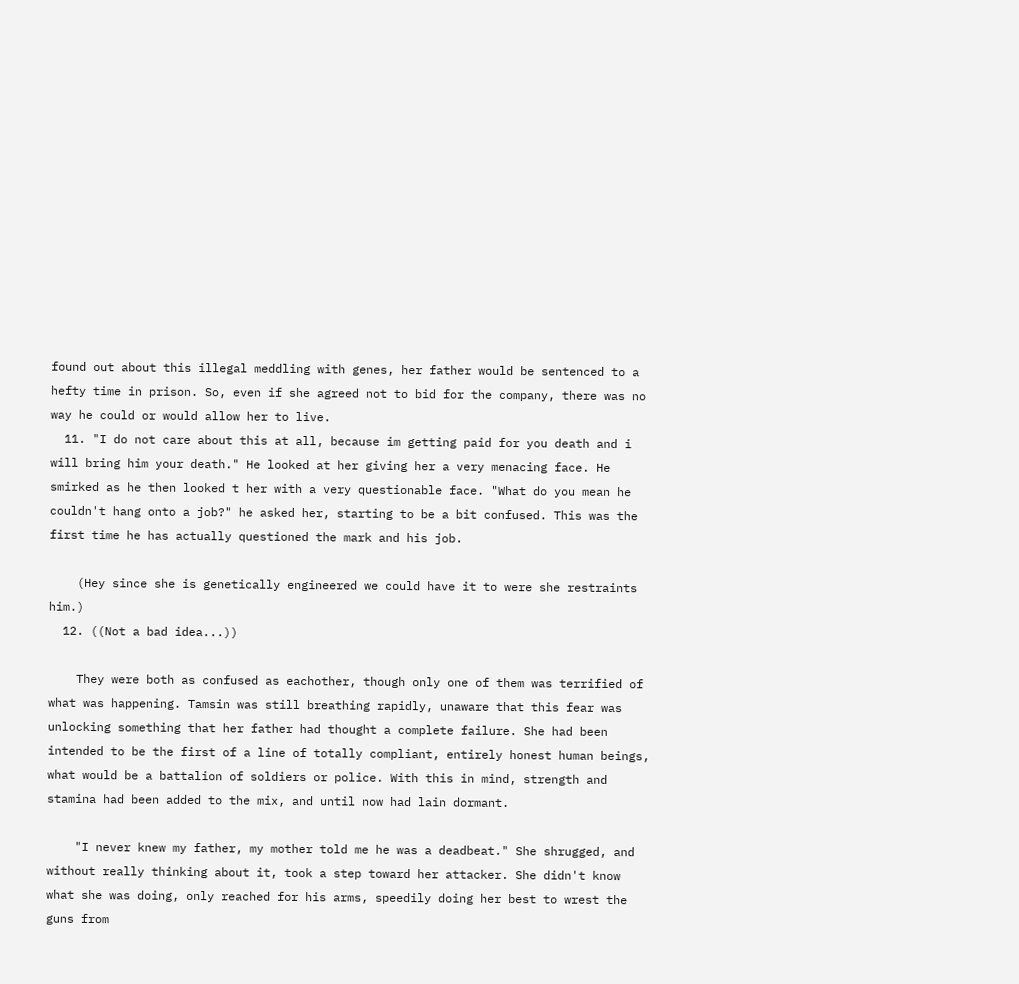found out about this illegal meddling with genes, her father would be sentenced to a hefty time in prison. So, even if she agreed not to bid for the company, there was no way he could or would allow her to live.
  11. "I do not care about this at all, because im getting paid for you death and i will bring him your death." He looked at her giving her a very menacing face. He smirked as he then looked t her with a very questionable face. "What do you mean he couldn't hang onto a job?" he asked her, starting to be a bit confused. This was the first time he has actually questioned the mark and his job.

    (Hey since she is genetically engineered we could have it to were she restraints him.)
  12. ((Not a bad idea...))

    They were both as confused as eachother, though only one of them was terrified of what was happening. Tamsin was still breathing rapidly, unaware that this fear was unlocking something that her father had thought a complete failure. She had been intended to be the first of a line of totally compliant, entirely honest human beings, what would be a battalion of soldiers or police. With this in mind, strength and stamina had been added to the mix, and until now had lain dormant.

    "I never knew my father, my mother told me he was a deadbeat." She shrugged, and without really thinking about it, took a step toward her attacker. She didn't know what she was doing, only reached for his arms, speedily doing her best to wrest the guns from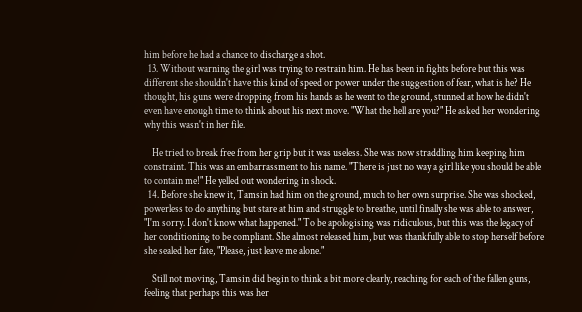him before he had a chance to discharge a shot.
  13. Without warning the girl was trying to restrain him. He has been in fights before but this was different she shouldn't have this kind of speed or power under the suggestion of fear, what is he? He thought, his guns were dropping from his hands as he went to the ground, stunned at how he didn't even have enough time to think about his next move. "What the hell are you?" He asked her wondering why this wasn't in her file.

    He tried to break free from her grip but it was useless. She was now straddling him keeping him constraint. This was an embarrassment to his name. "There is just no way a girl like you should be able to contain me!" He yelled out wondering in shock.
  14. Before she knew it, Tamsin had him on the ground, much to her own surprise. She was shocked, powerless to do anything but stare at him and struggle to breathe, until finally she was able to answer, "I'm sorry. I don't know what happened." To be apologising was ridiculous, but this was the legacy of her conditioning to be compliant. She almost released him, but was thankfully able to stop herself before she sealed her fate, "Please, just leave me alone."

    Still not moving, Tamsin did begin to think a bit more clearly, reaching for each of the fallen guns, feeling that perhaps this was her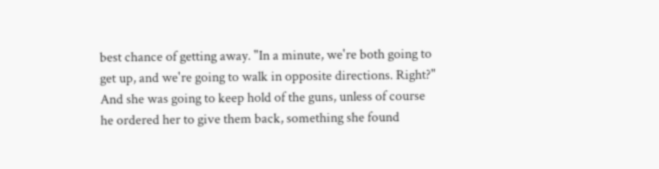best chance of getting away. "In a minute, we're both going to get up, and we're going to walk in opposite directions. Right?" And she was going to keep hold of the guns, unless of course he ordered her to give them back, something she found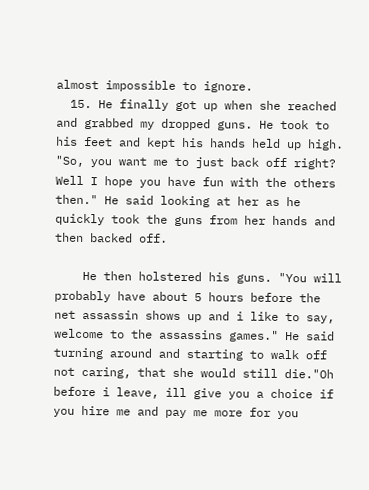almost impossible to ignore.
  15. He finally got up when she reached and grabbed my dropped guns. He took to his feet and kept his hands held up high. "So, you want me to just back off right? Well I hope you have fun with the others then." He said looking at her as he quickly took the guns from her hands and then backed off.

    He then holstered his guns. "You will probably have about 5 hours before the net assassin shows up and i like to say, welcome to the assassins games." He said turning around and starting to walk off not caring, that she would still die."Oh before i leave, ill give you a choice if you hire me and pay me more for you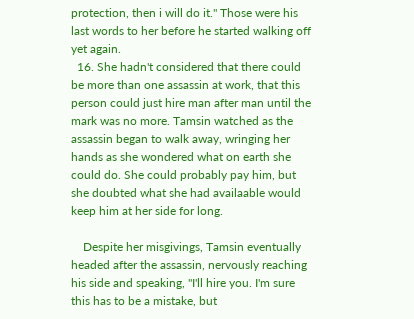protection, then i will do it." Those were his last words to her before he started walking off yet again.
  16. She hadn't considered that there could be more than one assassin at work, that this person could just hire man after man until the mark was no more. Tamsin watched as the assassin began to walk away, wringing her hands as she wondered what on earth she could do. She could probably pay him, but she doubted what she had availaable would keep him at her side for long.

    Despite her misgivings, Tamsin eventually headed after the assassin, nervously reaching his side and speaking, "I'll hire you. I'm sure this has to be a mistake, but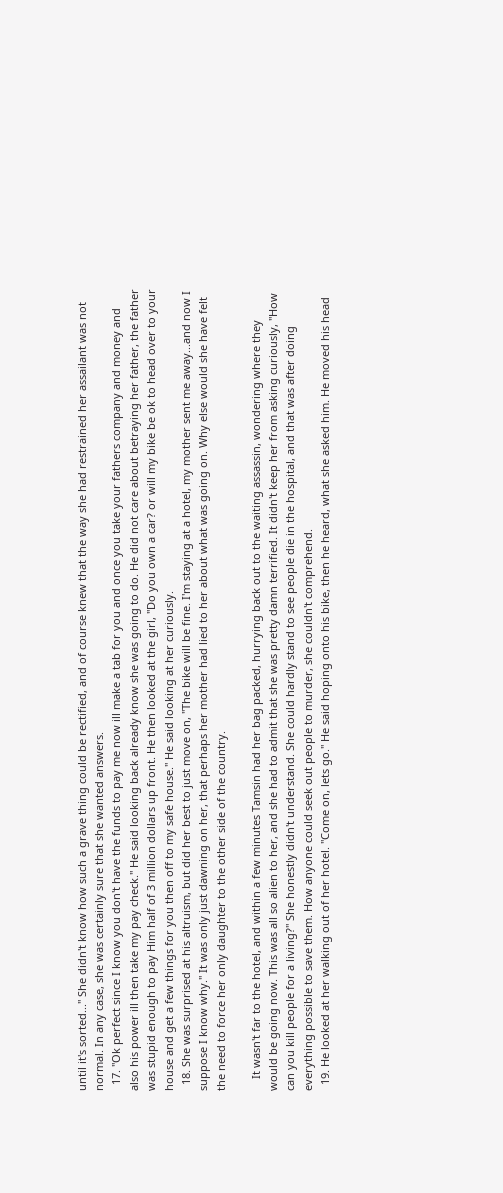until it's sorted..." She didn't know how such a grave thing could be rectified, and of course knew that the way she had restrained her assailant was not normal. In any case, she was certainly sure that she wanted answers.
  17. "Ok perfect since I know you don't have the funds to pay me now ill make a tab for you and once you take your fathers company and money and also his power ill then take my pay check." He said looking back already know she was going to do. He did not care about betraying her father, the father was stupid enough to pay Him half of 3 million dollars up front. He then looked at the girl, "Do you own a car? or will my bike be ok to head over to your house and get a few things for you then off to my safe house." He said looking at her curiously.
  18. She was surprised at his altruism, but did her best to just move on, "The bike will be fine. I'm staying at a hotel, my mother sent me away...and now I suppose I know why." It was only just dawning on her, that perhaps her mother had lied to her about what was going on. Why else would she have felt the need to force her only daughter to the other side of the country.

    It wasn't far to the hotel, and within a few minutes Tamsin had her bag packed, hurrying back out to the waiting assassin, wondering where they would be going now. This was all so alien to her, and she had to admit that she was pretty damn terrified. It didn't keep her from asking curiously, "How can you kill people for a living?" She honestly didn't understand. She could hardly stand to see people die in the hospital, and that was after doing everything possible to save them. How anyone could seek out people to murder, she couldn't comprehend.
  19. He looked at her walking out of her hotel. "Come on, lets go." He said hoping onto his bike, then he heard, what she asked him. He moved his head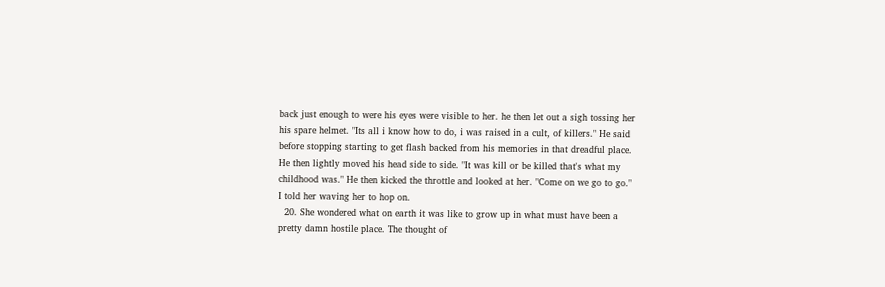back just enough to were his eyes were visible to her. he then let out a sigh tossing her his spare helmet. "Its all i know how to do, i was raised in a cult, of killers." He said before stopping starting to get flash backed from his memories in that dreadful place. He then lightly moved his head side to side. "It was kill or be killed that's what my childhood was." He then kicked the throttle and looked at her. "Come on we go to go." I told her waving her to hop on.
  20. She wondered what on earth it was like to grow up in what must have been a pretty damn hostile place. The thought of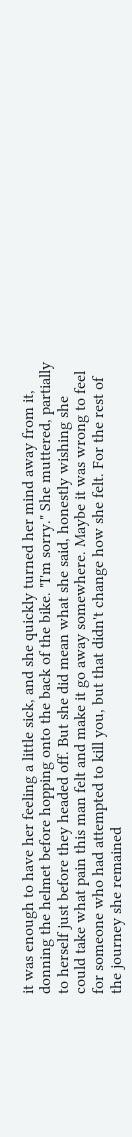it was enough to have her feeling a little sick, and she quickly turned her mind away from it, donning the helmet before hopping onto the back of the bike. "I'm sorry." She muttered, partially to herself just before they headed off. But she did mean what she said, honestly wishing she could take what pain this man felt and make it go away somewhere. Maybe it was wrong to feel for someone who had attempted to kill you, but that didn't change how she felt. For the rest of the journey she remained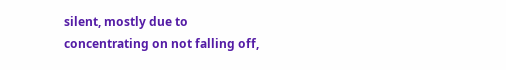silent, mostly due to concentrating on not falling off,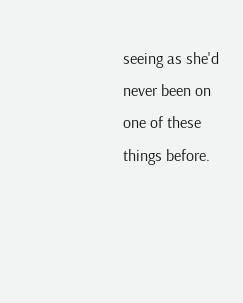seeing as she'd never been on one of these things before.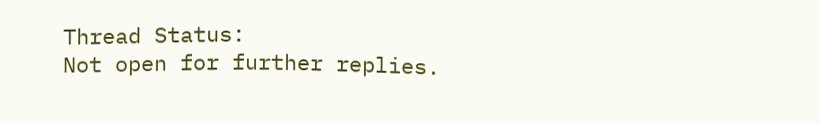Thread Status:
Not open for further replies.